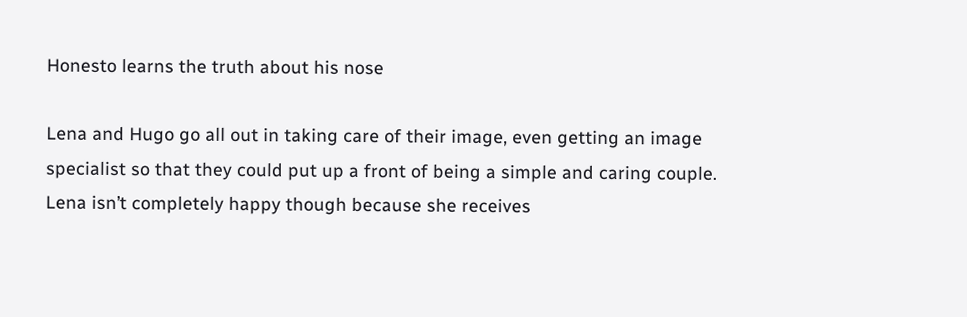Honesto learns the truth about his nose

Lena and Hugo go all out in taking care of their image, even getting an image specialist so that they could put up a front of being a simple and caring couple. Lena isn’t completely happy though because she receives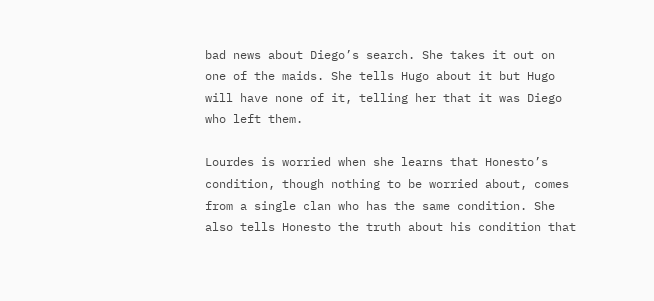bad news about Diego’s search. She takes it out on one of the maids. She tells Hugo about it but Hugo will have none of it, telling her that it was Diego who left them.

Lourdes is worried when she learns that Honesto’s condition, though nothing to be worried about, comes from a single clan who has the same condition. She also tells Honesto the truth about his condition that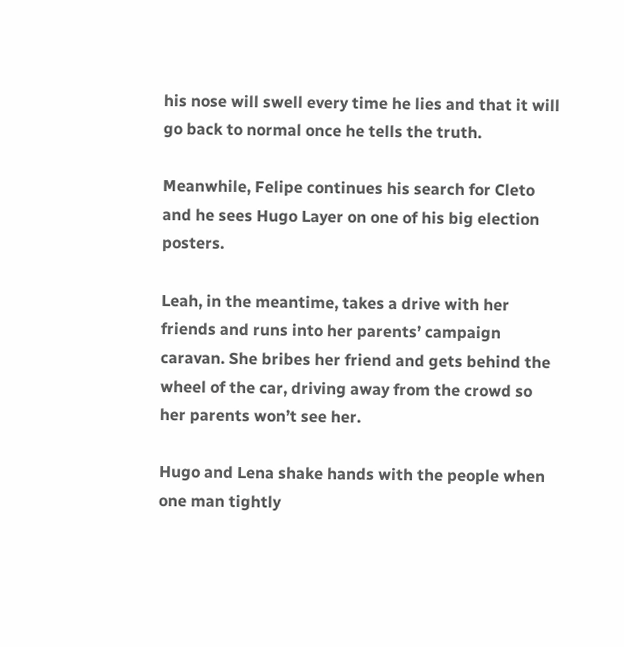his nose will swell every time he lies and that it will go back to normal once he tells the truth.

Meanwhile, Felipe continues his search for Cleto and he sees Hugo Layer on one of his big election posters.

Leah, in the meantime, takes a drive with her friends and runs into her parents’ campaign caravan. She bribes her friend and gets behind the wheel of the car, driving away from the crowd so her parents won’t see her.

Hugo and Lena shake hands with the people when one man tightly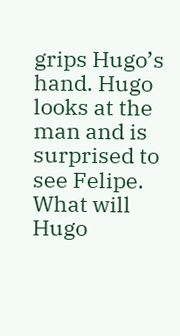grips Hugo’s hand. Hugo looks at the man and is surprised to see Felipe. What will Hugo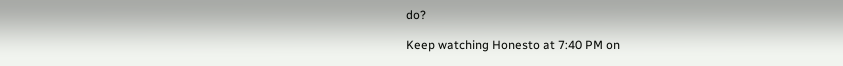do?

Keep watching Honesto at 7:40 PM on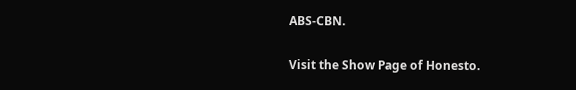ABS-CBN.

Visit the Show Page of Honesto.